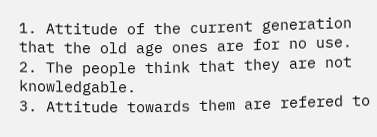1. Attitude of the current generation that the old age ones are for no use.
2. The people think that they are not knowledgable.
3. Attitude towards them are refered to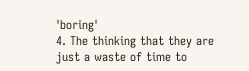'boring'
4. The thinking that they are just a waste of time to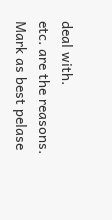deal with.
etc. are the reasons.
Mark as best pelase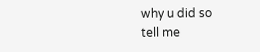why u did so
tell me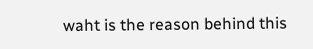waht is the reason behind this